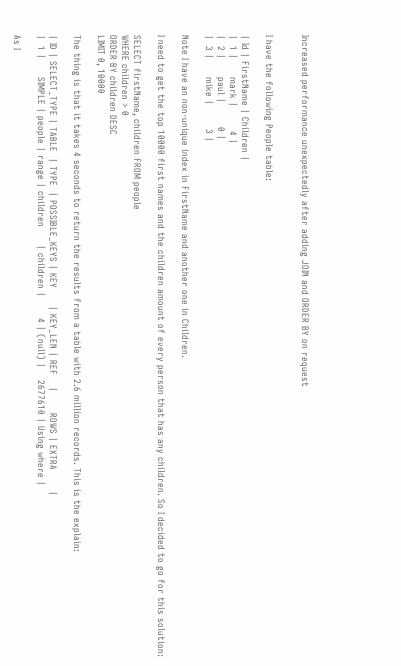Increased performance unexpectedly after adding JOIN and ORDER BY on request


I have the following People table:

| Id | FirstName | Children |
|  1 |      mark |        4 |
|  2 |      paul |        0 |
|  3 |      mike |        3 |

Note I have an non-unique index in FirstName and another one in Children.

I need to get the top 10000 first names and the children amount of every person that has any children. So I decided to go for this solution:

SELECT firstName, children FROM people
WHERE children > 0
ORDER BY children DESC
LIMIT 0, 10000

The thing is that it takes 4 seconds to return the results from a table with 2.6 million records. This is the explain:

| ID | SELECT_TYPE | TABLE  | TYPE  | POSSIBLE_KEYS | KEY      | KEY_LEN | REF    |       ROWS | EXTRA       |
|  1 |      SIMPLE | people | range | children      | children |       4 | (null) |    2677610 | Using where |

As I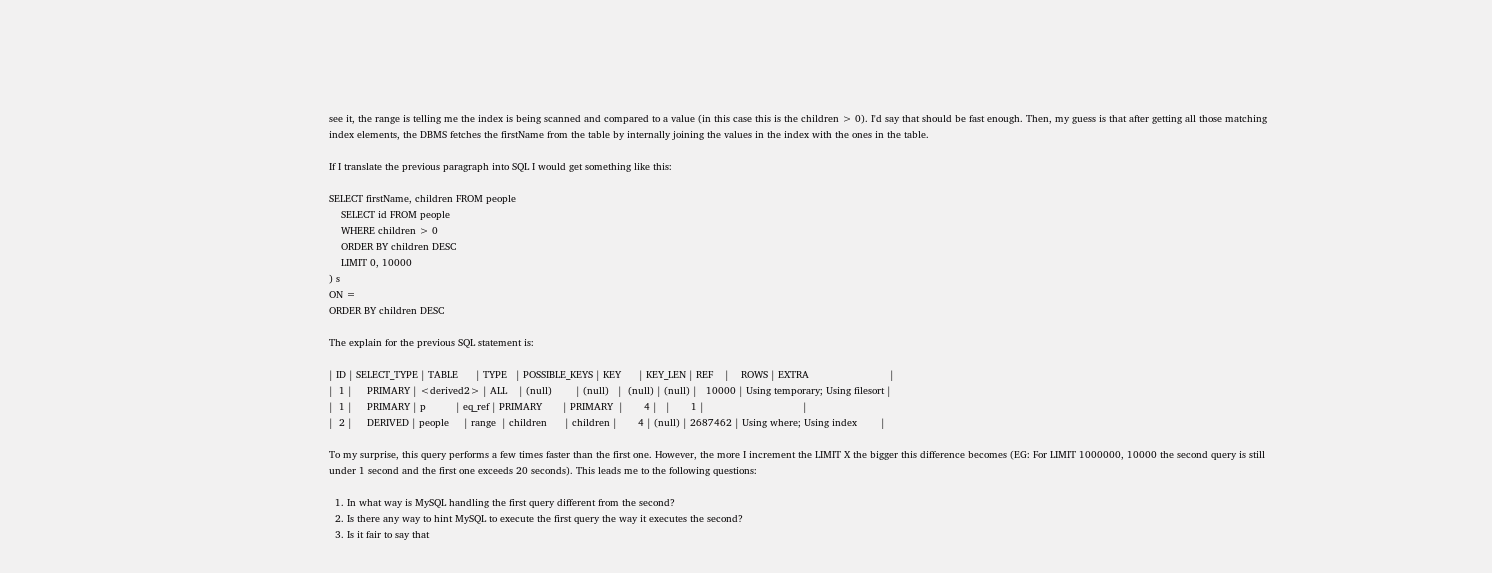see it, the range is telling me the index is being scanned and compared to a value (in this case this is the children > 0). I'd say that should be fast enough. Then, my guess is that after getting all those matching index elements, the DBMS fetches the firstName from the table by internally joining the values in the index with the ones in the table.

If I translate the previous paragraph into SQL I would get something like this:

SELECT firstName, children FROM people
    SELECT id FROM people
    WHERE children > 0
    ORDER BY children DESC
    LIMIT 0, 10000
) s
ON =
ORDER BY children DESC

The explain for the previous SQL statement is:

| ID | SELECT_TYPE | TABLE      | TYPE   | POSSIBLE_KEYS | KEY      | KEY_LEN | REF    |    ROWS | EXTRA                           |
|  1 |     PRIMARY | <derived2> | ALL    | (null)        | (null)   |  (null) | (null) |   10000 | Using temporary; Using filesort |
|  1 |     PRIMARY | p          | eq_ref | PRIMARY       | PRIMARY  |       4 |   |       1 |                                 |
|  2 |     DERIVED | people     | range  | children      | children |       4 | (null) | 2687462 | Using where; Using index        |

To my surprise, this query performs a few times faster than the first one. However, the more I increment the LIMIT X the bigger this difference becomes (EG: For LIMIT 1000000, 10000 the second query is still under 1 second and the first one exceeds 20 seconds). This leads me to the following questions:

  1. In what way is MySQL handling the first query different from the second?
  2. Is there any way to hint MySQL to execute the first query the way it executes the second?
  3. Is it fair to say that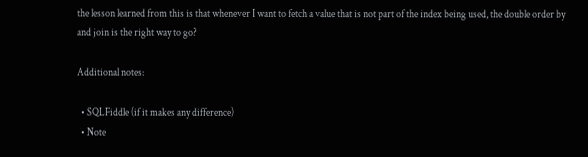the lesson learned from this is that whenever I want to fetch a value that is not part of the index being used, the double order by and join is the right way to go?

Additional notes:

  • SQLFiddle (if it makes any difference)
  • Note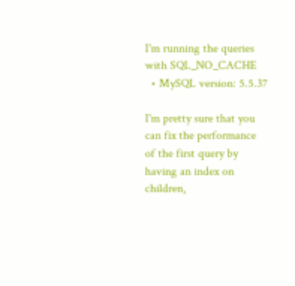I'm running the queries with SQL_NO_CACHE
  • MySQL version: 5.5.37

I'm pretty sure that you can fix the performance of the first query by having an index on children,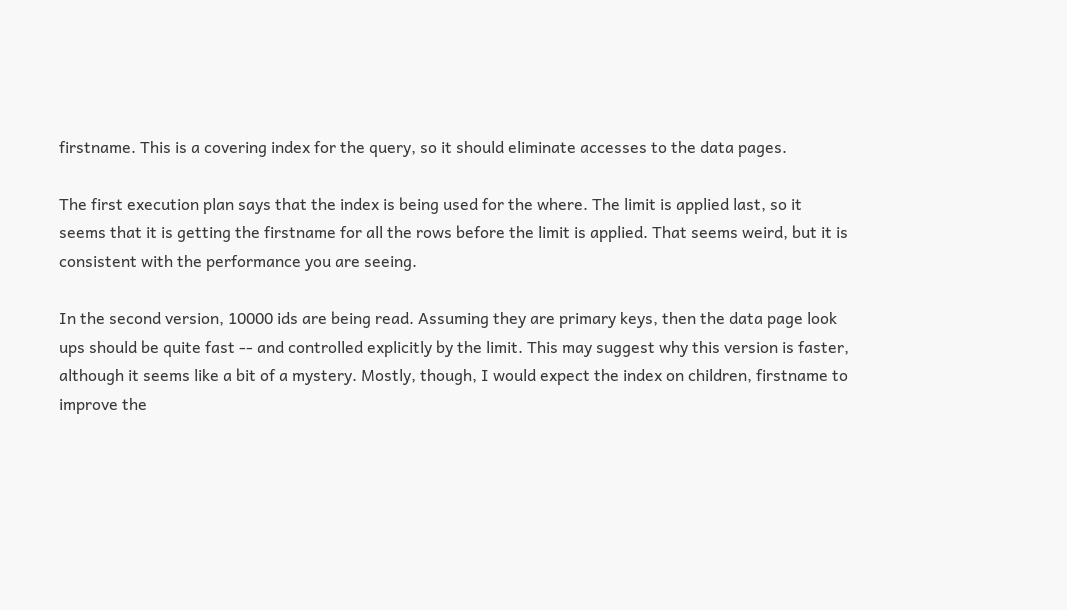firstname. This is a covering index for the query, so it should eliminate accesses to the data pages.

The first execution plan says that the index is being used for the where. The limit is applied last, so it seems that it is getting the firstname for all the rows before the limit is applied. That seems weird, but it is consistent with the performance you are seeing.

In the second version, 10000 ids are being read. Assuming they are primary keys, then the data page look ups should be quite fast -- and controlled explicitly by the limit. This may suggest why this version is faster, although it seems like a bit of a mystery. Mostly, though, I would expect the index on children, firstname to improve the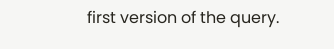first version of the query.